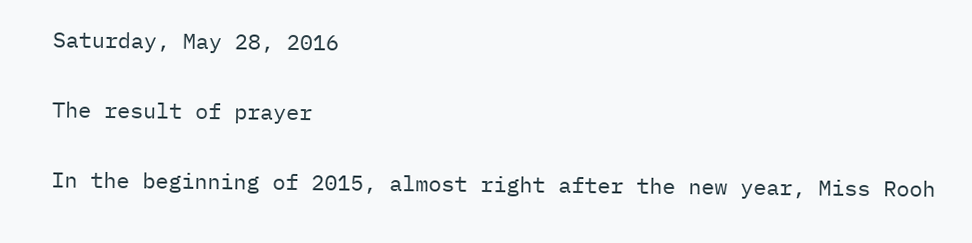Saturday, May 28, 2016

The result of prayer

In the beginning of 2015, almost right after the new year, Miss Rooh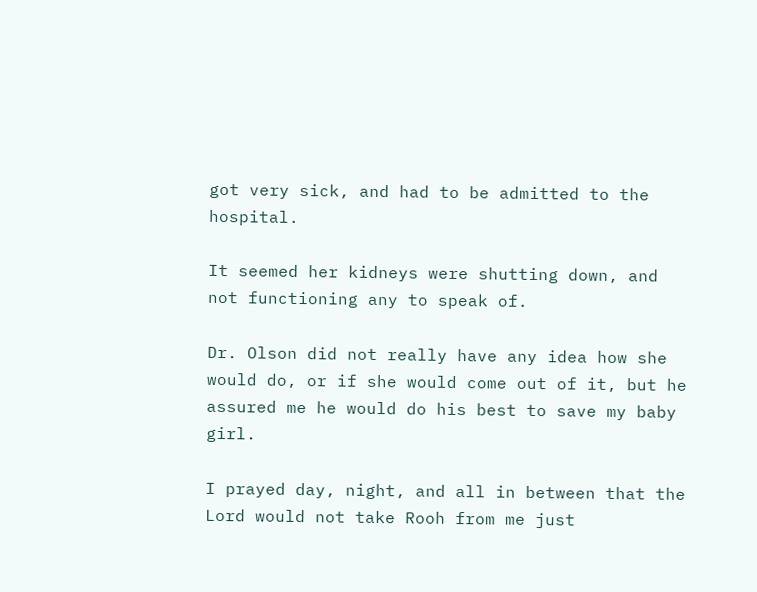got very sick, and had to be admitted to the hospital.

It seemed her kidneys were shutting down, and not functioning any to speak of.

Dr. Olson did not really have any idea how she would do, or if she would come out of it, but he assured me he would do his best to save my baby girl.

I prayed day, night, and all in between that the Lord would not take Rooh from me just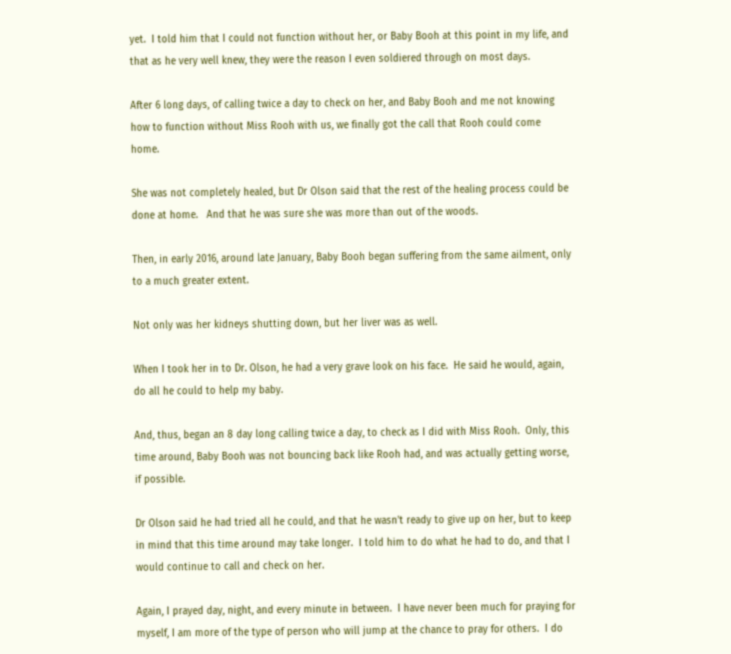yet.  I told him that I could not function without her, or Baby Booh at this point in my life, and that as he very well knew, they were the reason I even soldiered through on most days.

After 6 long days, of calling twice a day to check on her, and Baby Booh and me not knowing how to function without Miss Rooh with us, we finally got the call that Rooh could come home.

She was not completely healed, but Dr Olson said that the rest of the healing process could be done at home.   And that he was sure she was more than out of the woods.

Then, in early 2016, around late January, Baby Booh began suffering from the same ailment, only to a much greater extent.

Not only was her kidneys shutting down, but her liver was as well.

When I took her in to Dr. Olson, he had a very grave look on his face.  He said he would, again, do all he could to help my baby.

And, thus, began an 8 day long calling twice a day, to check as I did with Miss Rooh.  Only, this time around, Baby Booh was not bouncing back like Rooh had, and was actually getting worse, if possible.

Dr Olson said he had tried all he could, and that he wasn't ready to give up on her, but to keep in mind that this time around may take longer.  I told him to do what he had to do, and that I would continue to call and check on her.

Again, I prayed day, night, and every minute in between.  I have never been much for praying for myself, I am more of the type of person who will jump at the chance to pray for others.  I do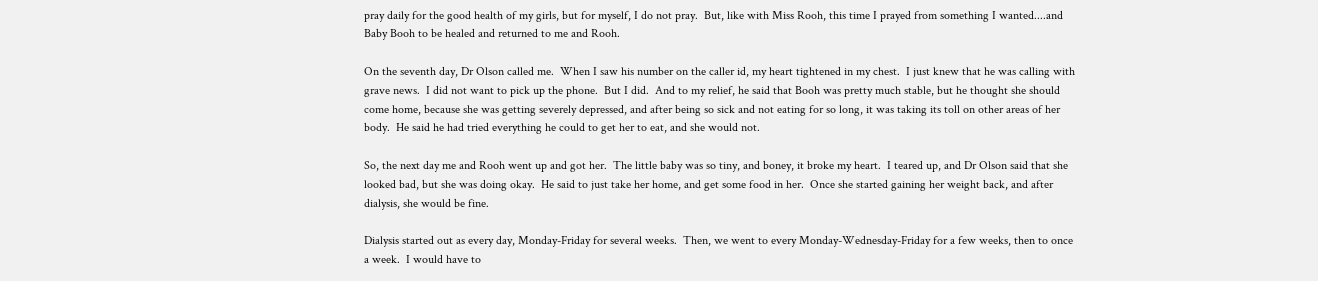pray daily for the good health of my girls, but for myself, I do not pray.  But, like with Miss Rooh, this time I prayed from something I wanted....and Baby Booh to be healed and returned to me and Rooh.

On the seventh day, Dr Olson called me.  When I saw his number on the caller id, my heart tightened in my chest.  I just knew that he was calling with grave news.  I did not want to pick up the phone.  But I did.  And to my relief, he said that Booh was pretty much stable, but he thought she should come home, because she was getting severely depressed, and after being so sick and not eating for so long, it was taking its toll on other areas of her body.  He said he had tried everything he could to get her to eat, and she would not.

So, the next day me and Rooh went up and got her.  The little baby was so tiny, and boney, it broke my heart.  I teared up, and Dr Olson said that she looked bad, but she was doing okay.  He said to just take her home, and get some food in her.  Once she started gaining her weight back, and after dialysis, she would be fine.

Dialysis started out as every day, Monday-Friday for several weeks.  Then, we went to every Monday-Wednesday-Friday for a few weeks, then to once a week.  I would have to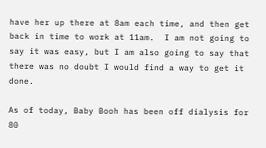have her up there at 8am each time, and then get back in time to work at 11am.  I am not going to say it was easy, but I am also going to say that there was no doubt I would find a way to get it done.

As of today, Baby Booh has been off dialysis for 80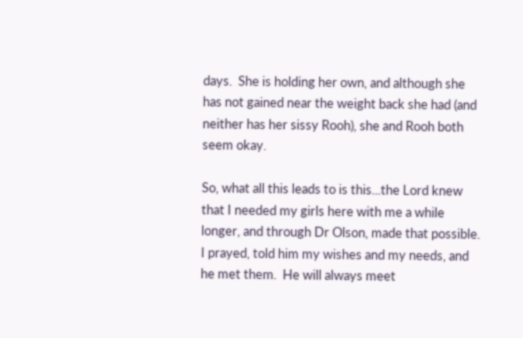days.  She is holding her own, and although she has not gained near the weight back she had (and neither has her sissy Rooh), she and Rooh both seem okay.

So, what all this leads to is this...the Lord knew that I needed my girls here with me a while longer, and through Dr Olson, made that possible.  I prayed, told him my wishes and my needs, and he met them.  He will always meet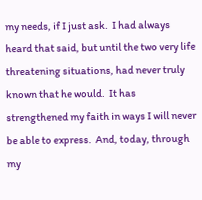my needs, if I just ask.  I had always heard that said, but until the two very life threatening situations, had never truly known that he would.  It has strengthened my faith in ways I will never be able to express.  And, today, through my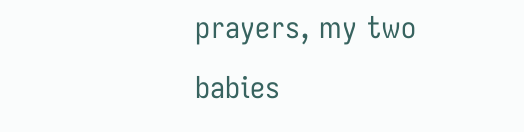prayers, my two babies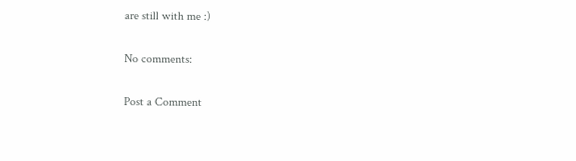are still with me :)

No comments:

Post a Comment